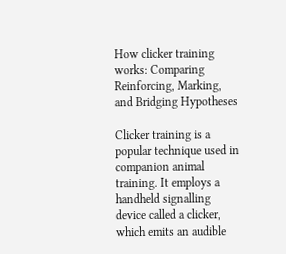How clicker training works: Comparing Reinforcing, Marking, and Bridging Hypotheses

Clicker training is a popular technique used in companion animal training. It employs a handheld signalling device called a clicker, which emits an audible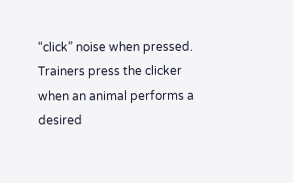“click” noise when pressed. Trainers press the clicker when an animal performs a desired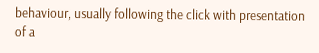behaviour, usually following the click with presentation of a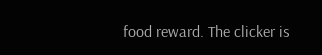food reward. The clicker is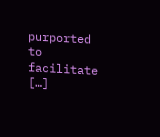purported to facilitate […]